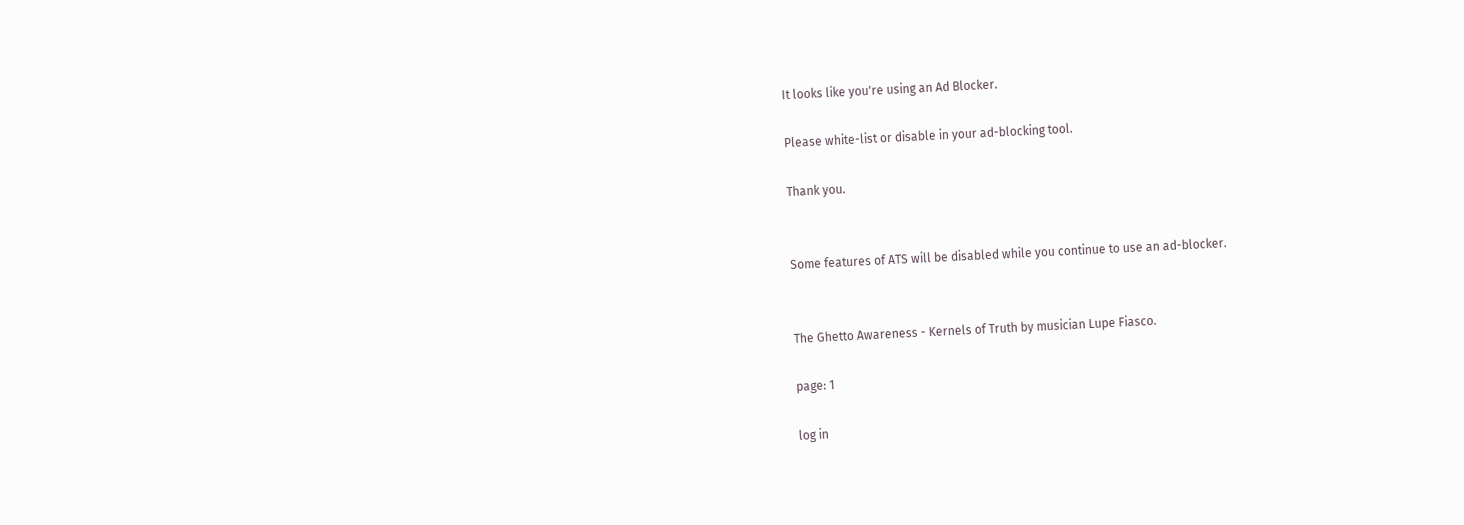It looks like you're using an Ad Blocker.

Please white-list or disable in your ad-blocking tool.

Thank you.


Some features of ATS will be disabled while you continue to use an ad-blocker.


The Ghetto Awareness - Kernels of Truth by musician Lupe Fiasco.

page: 1

log in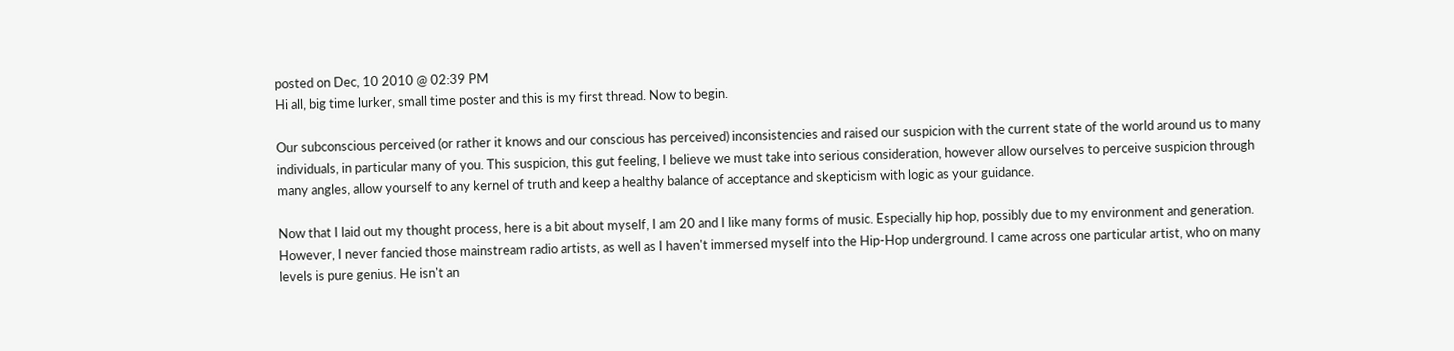posted on Dec, 10 2010 @ 02:39 PM
Hi all, big time lurker, small time poster and this is my first thread. Now to begin.

Our subconscious perceived (or rather it knows and our conscious has perceived) inconsistencies and raised our suspicion with the current state of the world around us to many individuals, in particular many of you. This suspicion, this gut feeling, I believe we must take into serious consideration, however allow ourselves to perceive suspicion through many angles, allow yourself to any kernel of truth and keep a healthy balance of acceptance and skepticism with logic as your guidance.

Now that I laid out my thought process, here is a bit about myself, I am 20 and I like many forms of music. Especially hip hop, possibly due to my environment and generation. However, I never fancied those mainstream radio artists, as well as I haven't immersed myself into the Hip-Hop underground. I came across one particular artist, who on many levels is pure genius. He isn't an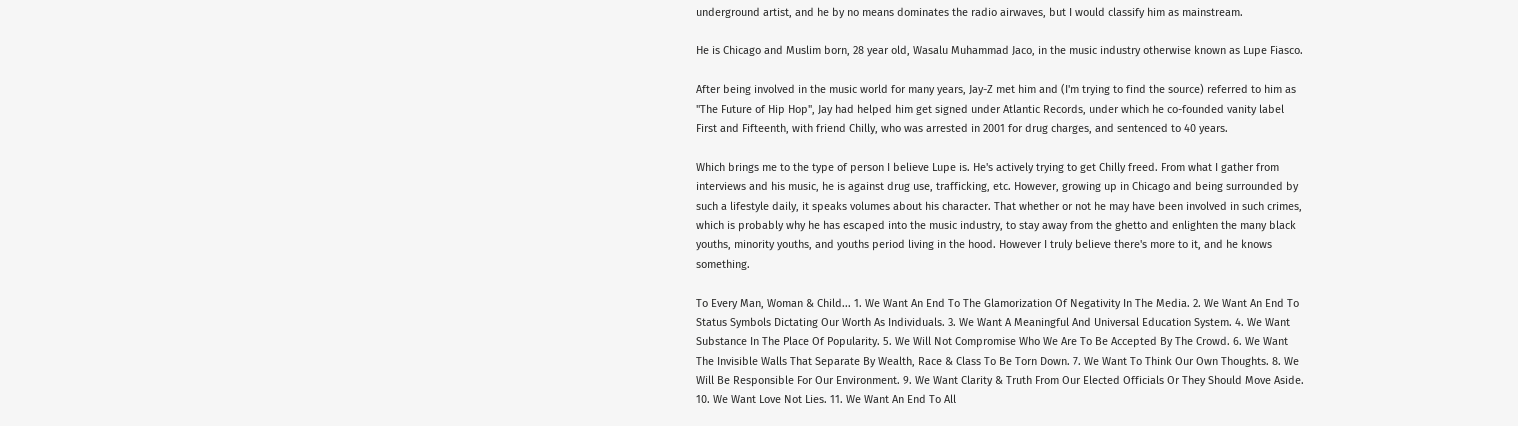underground artist, and he by no means dominates the radio airwaves, but I would classify him as mainstream.

He is Chicago and Muslim born, 28 year old, Wasalu Muhammad Jaco, in the music industry otherwise known as Lupe Fiasco.

After being involved in the music world for many years, Jay-Z met him and (I'm trying to find the source) referred to him as "The Future of Hip Hop", Jay had helped him get signed under Atlantic Records, under which he co-founded vanity label First and Fifteenth, with friend Chilly, who was arrested in 2001 for drug charges, and sentenced to 40 years.

Which brings me to the type of person I believe Lupe is. He's actively trying to get Chilly freed. From what I gather from interviews and his music, he is against drug use, trafficking, etc. However, growing up in Chicago and being surrounded by such a lifestyle daily, it speaks volumes about his character. That whether or not he may have been involved in such crimes, which is probably why he has escaped into the music industry, to stay away from the ghetto and enlighten the many black youths, minority youths, and youths period living in the hood. However I truly believe there's more to it, and he knows something.

To Every Man, Woman & Child... 1. We Want An End To The Glamorization Of Negativity In The Media. 2. We Want An End To Status Symbols Dictating Our Worth As Individuals. 3. We Want A Meaningful And Universal Education System. 4. We Want Substance In The Place Of Popularity. 5. We Will Not Compromise Who We Are To Be Accepted By The Crowd. 6. We Want The Invisible Walls That Separate By Wealth, Race & Class To Be Torn Down. 7. We Want To Think Our Own Thoughts. 8. We Will Be Responsible For Our Environment. 9. We Want Clarity & Truth From Our Elected Officials Or They Should Move Aside. 10. We Want Love Not Lies. 11. We Want An End To All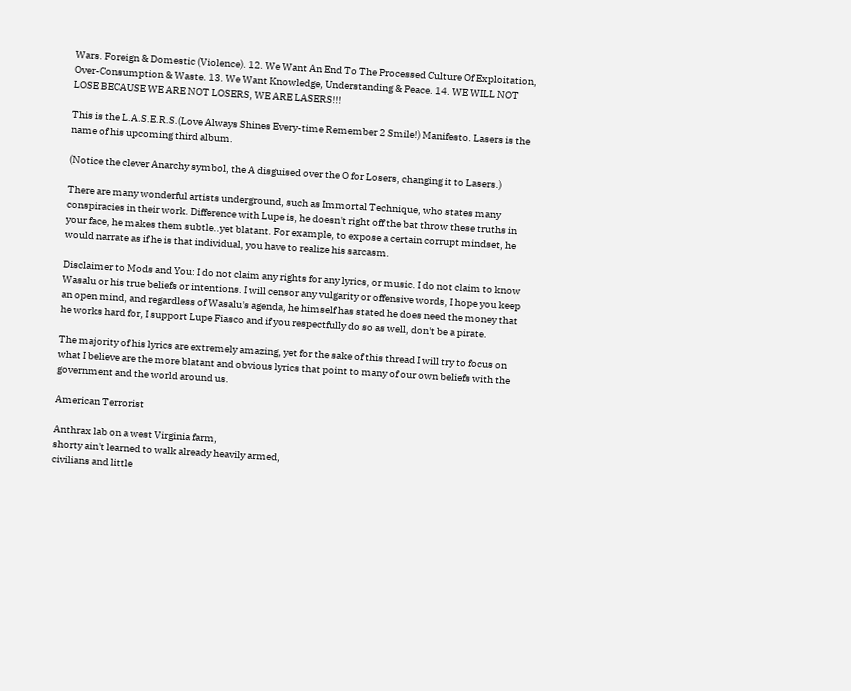Wars. Foreign & Domestic (Violence). 12. We Want An End To The Processed Culture Of Exploitation, Over-Consumption & Waste. 13. We Want Knowledge, Understanding & Peace. 14. WE WILL NOT LOSE BECAUSE WE ARE NOT LOSERS, WE ARE LASERS!!!

This is the L.A.S.E.R.S.(Love Always Shines Every-time Remember 2 Smile!) Manifesto. Lasers is the name of his upcoming third album.

(Notice the clever Anarchy symbol, the A disguised over the O for Losers, changing it to Lasers.)

There are many wonderful artists underground, such as Immortal Technique, who states many conspiracies in their work. Difference with Lupe is, he doesn't right off the bat throw these truths in your face, he makes them subtle..yet blatant. For example, to expose a certain corrupt mindset, he would narrate as if he is that individual, you have to realize his sarcasm.

Disclaimer to Mods and You: I do not claim any rights for any lyrics, or music. I do not claim to know Wasalu or his true beliefs or intentions. I will censor any vulgarity or offensive words, I hope you keep an open mind, and regardless of Wasalu's agenda, he himself has stated he does need the money that he works hard for, I support Lupe Fiasco and if you respectfully do so as well, don't be a pirate.

The majority of his lyrics are extremely amazing, yet for the sake of this thread I will try to focus on what I believe are the more blatant and obvious lyrics that point to many of our own beliefs with the government and the world around us.

American Terrorist

Anthrax lab on a west Virginia farm,
shorty ain't learned to walk already heavily armed,
civilians and little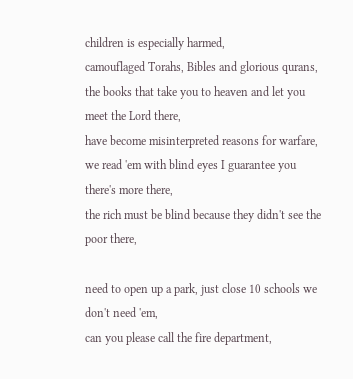children is especially harmed,
camouflaged Torahs, Bibles and glorious qurans,
the books that take you to heaven and let you meet the Lord there,
have become misinterpreted reasons for warfare,
we read 'em with blind eyes I guarantee you there's more there,
the rich must be blind because they didn't see the poor there,

need to open up a park, just close 10 schools we don't need 'em,
can you please call the fire department,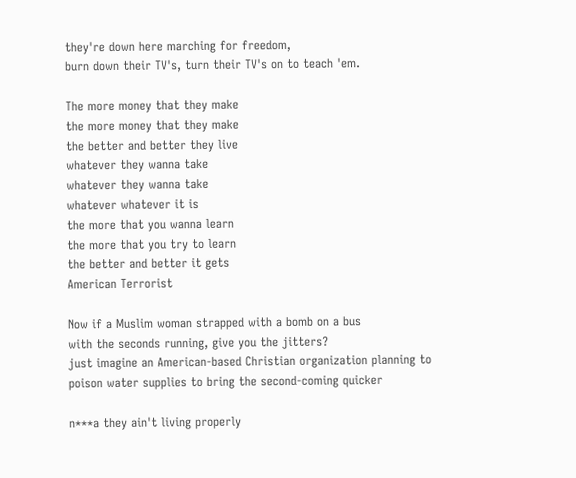they're down here marching for freedom,
burn down their TV's, turn their TV's on to teach 'em.

The more money that they make
the more money that they make
the better and better they live
whatever they wanna take
whatever they wanna take
whatever whatever it is
the more that you wanna learn
the more that you try to learn
the better and better it gets
American Terrorist

Now if a Muslim woman strapped with a bomb on a bus
with the seconds running, give you the jitters?
just imagine an American-based Christian organization planning to poison water supplies to bring the second-coming quicker

n***a they ain't living properly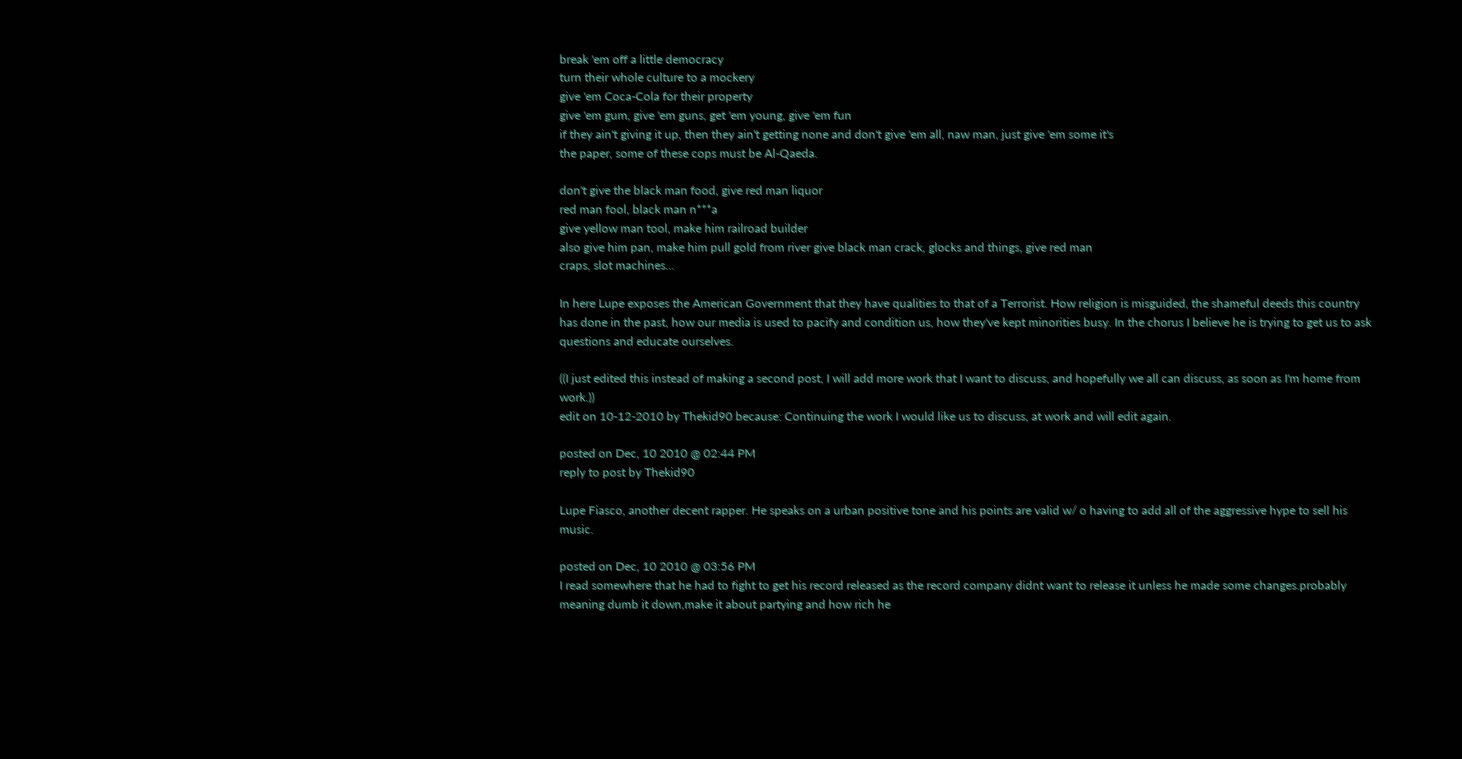break 'em off a little democracy
turn their whole culture to a mockery
give 'em Coca-Cola for their property
give 'em gum, give 'em guns, get 'em young, give 'em fun
if they ain't giving it up, then they ain't getting none and don't give 'em all, naw man, just give 'em some it's
the paper, some of these cops must be Al-Qaeda.

don't give the black man food, give red man liquor
red man fool, black man n***a
give yellow man tool, make him railroad builder
also give him pan, make him pull gold from river give black man crack, glocks and things, give red man
craps, slot machines...

In here Lupe exposes the American Government that they have qualities to that of a Terrorist. How religion is misguided, the shameful deeds this country has done in the past, how our media is used to pacify and condition us, how they've kept minorities busy. In the chorus I believe he is trying to get us to ask questions and educate ourselves.

((I just edited this instead of making a second post, I will add more work that I want to discuss, and hopefully we all can discuss, as soon as I'm home from work.))
edit on 10-12-2010 by Thekid90 because: Continuing the work I would like us to discuss, at work and will edit again.

posted on Dec, 10 2010 @ 02:44 PM
reply to post by Thekid90

Lupe Fiasco, another decent rapper. He speaks on a urban positive tone and his points are valid w/ o having to add all of the aggressive hype to sell his music.

posted on Dec, 10 2010 @ 03:56 PM
I read somewhere that he had to fight to get his record released as the record company didnt want to release it unless he made some changes.probably meaning dumb it down,make it about partying and how rich he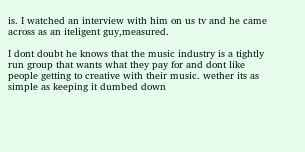is. I watched an interview with him on us tv and he came across as an iteligent guy,measured.

I dont doubt he knows that the music industry is a tightly run group that wants what they pay for and dont like people getting to creative with their music. wether its as simple as keeping it dumbed down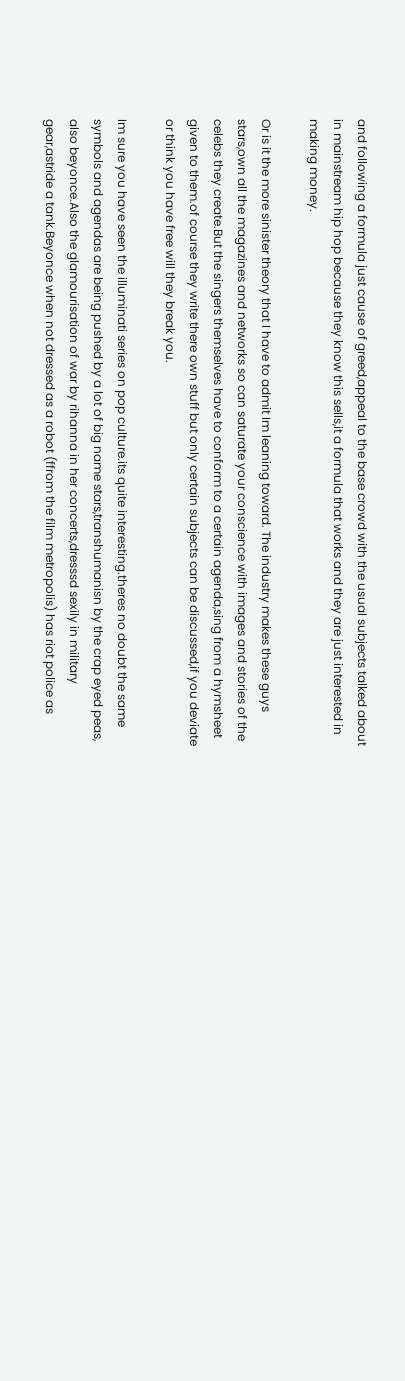and following a formula just cause of greed,appeal to the base crowd with the usual subjects talked about in mainstream hip hop because they know this sells,it a formula that works and they are just interested in making money.

Or is it the more sinister theory that I have to admit Im leaning toward. The industry makes these guys stars,own all the magazines and networks so can saturate your conscience with images and stories of the celebs they create.But the singers themselves have to conform to a certain agenda,sing from a hymsheet given to them.of course they write there own stuff but only certain subjects can be discussed,if you deviate or think you have free will they break you.

Im sure you have seen the illuminati series on pop culture.its quite interesting.theres no doubt the same symbols and agendas are being pushed by a lot of big name stars,transhumanisn by the crap eyed peas, also beyonce.Also the glamourisation of war by rihanna in her concerts,dresssd sexily in military gear,astride a tank.Beyonce when not dressed as a robot (ffrom the film metropolis) has riot police as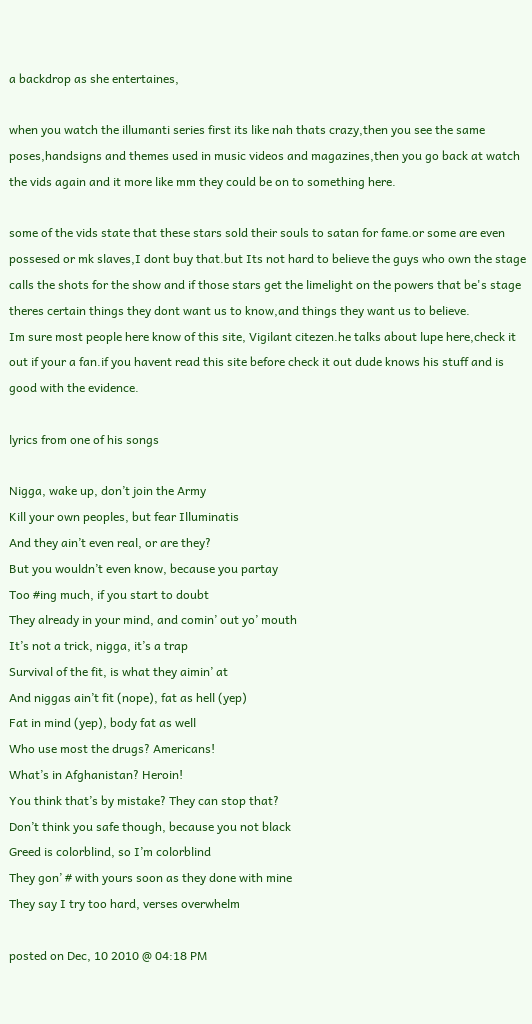a backdrop as she entertaines,

when you watch the illumanti series first its like nah thats crazy,then you see the same poses,handsigns and themes used in music videos and magazines,then you go back at watch the vids again and it more like mm they could be on to something here.

some of the vids state that these stars sold their souls to satan for fame.or some are even possesed or mk slaves,I dont buy that.but Its not hard to believe the guys who own the stage calls the shots for the show and if those stars get the limelight on the powers that be's stage theres certain things they dont want us to know,and things they want us to believe.
Im sure most people here know of this site, Vigilant citezen.he talks about lupe here,check it out if your a fan.if you havent read this site before check it out dude knows his stuff and is good with the evidence.

lyrics from one of his songs

Nigga, wake up, don’t join the Army
Kill your own peoples, but fear Illuminatis
And they ain’t even real, or are they?
But you wouldn’t even know, because you partay
Too #ing much, if you start to doubt
They already in your mind, and comin’ out yo’ mouth
It’s not a trick, nigga, it’s a trap
Survival of the fit, is what they aimin’ at
And niggas ain’t fit (nope), fat as hell (yep)
Fat in mind (yep), body fat as well
Who use most the drugs? Americans!
What’s in Afghanistan? Heroin!
You think that’s by mistake? They can stop that?
Don’t think you safe though, because you not black
Greed is colorblind, so I’m colorblind
They gon’ # with yours soon as they done with mine
They say I try too hard, verses overwhelm

posted on Dec, 10 2010 @ 04:18 PM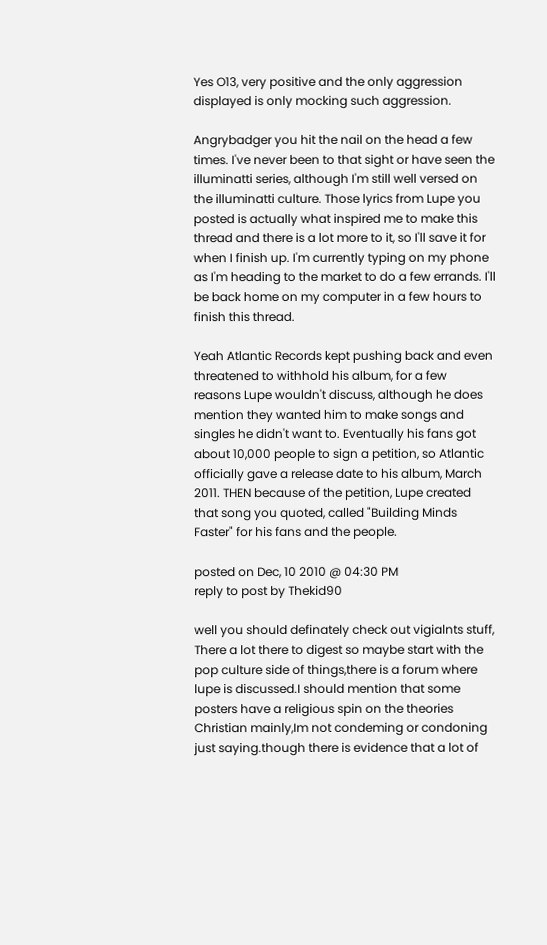Yes O13, very positive and the only aggression displayed is only mocking such aggression.

Angrybadger you hit the nail on the head a few times. I've never been to that sight or have seen the illuminatti series, although I'm still well versed on the illuminatti culture. Those lyrics from Lupe you posted is actually what inspired me to make this thread and there is a lot more to it, so I'll save it for when I finish up. I'm currently typing on my phone as I'm heading to the market to do a few errands. I'll be back home on my computer in a few hours to finish this thread.

Yeah Atlantic Records kept pushing back and even threatened to withhold his album, for a few reasons Lupe wouldn't discuss, although he does mention they wanted him to make songs and singles he didn't want to. Eventually his fans got about 10,000 people to sign a petition, so Atlantic officially gave a release date to his album, March 2011. THEN because of the petition, Lupe created that song you quoted, called "Building Minds Faster" for his fans and the people.

posted on Dec, 10 2010 @ 04:30 PM
reply to post by Thekid90

well you should definately check out vigialnts stuff, There a lot there to digest so maybe start with the pop culture side of things,there is a forum where lupe is discussed.I should mention that some posters have a religious spin on the theories Christian mainly,Im not condeming or condoning just saying.though there is evidence that a lot of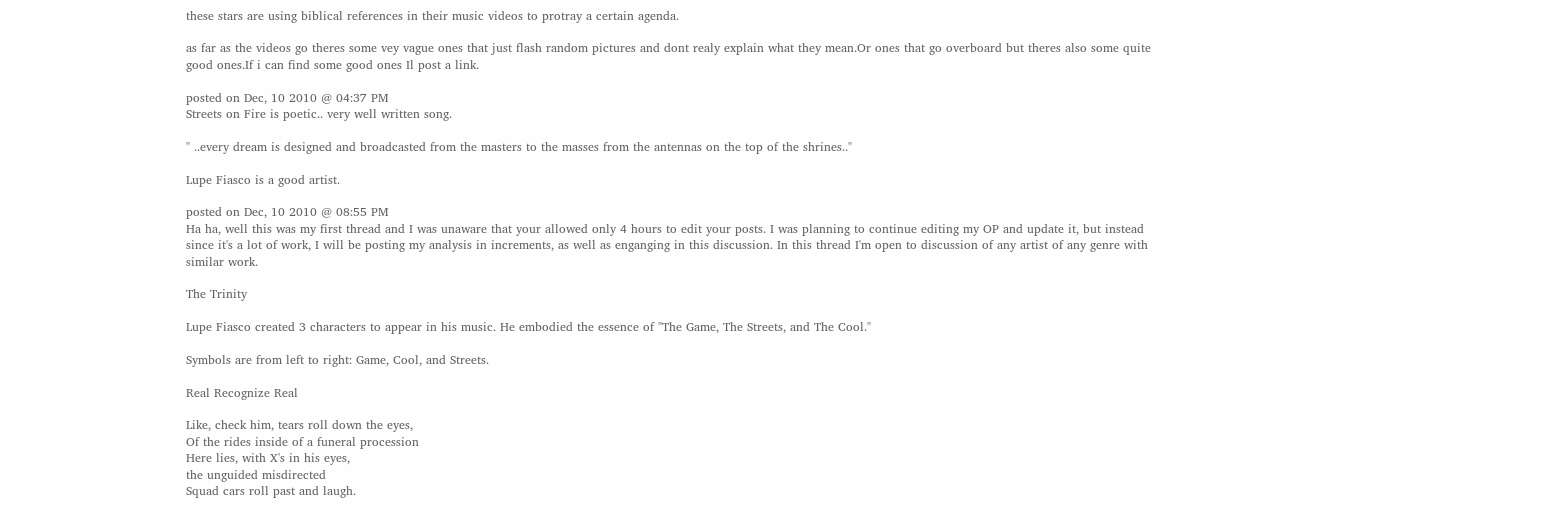these stars are using biblical references in their music videos to protray a certain agenda.

as far as the videos go theres some vey vague ones that just flash random pictures and dont realy explain what they mean.Or ones that go overboard but theres also some quite good ones.If i can find some good ones Il post a link.

posted on Dec, 10 2010 @ 04:37 PM
Streets on Fire is poetic.. very well written song.

" ..every dream is designed and broadcasted from the masters to the masses from the antennas on the top of the shrines.."

Lupe Fiasco is a good artist.

posted on Dec, 10 2010 @ 08:55 PM
Ha ha, well this was my first thread and I was unaware that your allowed only 4 hours to edit your posts. I was planning to continue editing my OP and update it, but instead since it's a lot of work, I will be posting my analysis in increments, as well as enganging in this discussion. In this thread I'm open to discussion of any artist of any genre with similar work.

The Trinity

Lupe Fiasco created 3 characters to appear in his music. He embodied the essence of "The Game, The Streets, and The Cool."

Symbols are from left to right: Game, Cool, and Streets.

Real Recognize Real

Like, check him, tears roll down the eyes,
Of the rides inside of a funeral procession
Here lies, with X's in his eyes,
the unguided misdirected
Squad cars roll past and laugh.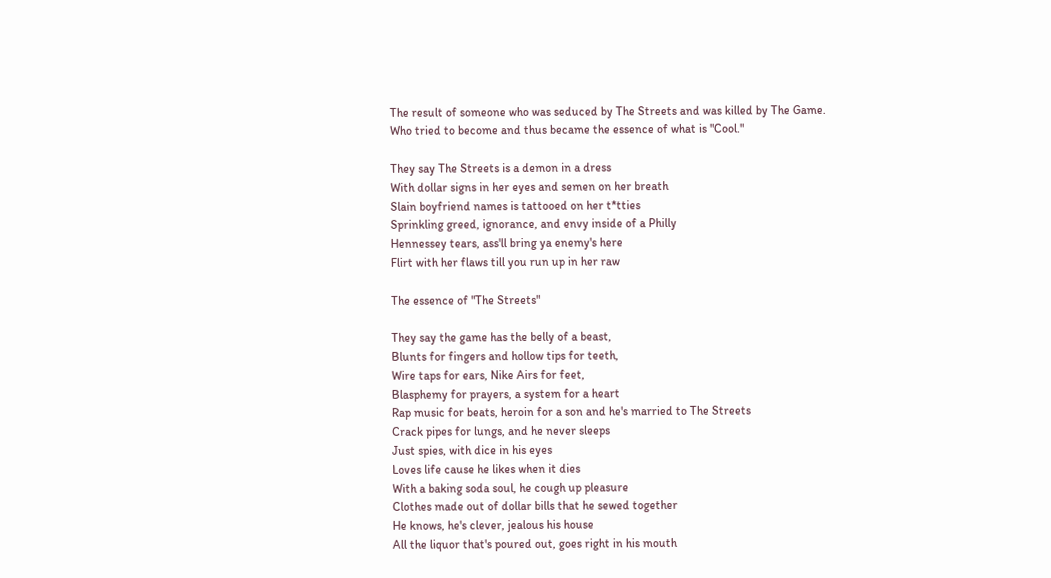The result of someone who was seduced by The Streets and was killed by The Game. Who tried to become and thus became the essence of what is "Cool."

They say The Streets is a demon in a dress
With dollar signs in her eyes and semen on her breath
Slain boyfriend names is tattooed on her t*tties
Sprinkling greed, ignorance, and envy inside of a Philly
Hennessey tears, ass'll bring ya enemy's here
Flirt with her flaws till you run up in her raw

The essence of "The Streets"

They say the game has the belly of a beast,
Blunts for fingers and hollow tips for teeth,
Wire taps for ears, Nike Airs for feet,
Blasphemy for prayers, a system for a heart
Rap music for beats, heroin for a son and he's married to The Streets
Crack pipes for lungs, and he never sleeps
Just spies, with dice in his eyes
Loves life cause he likes when it dies
With a baking soda soul, he cough up pleasure
Clothes made out of dollar bills that he sewed together
He knows, he's clever, jealous his house
All the liquor that's poured out, goes right in his mouth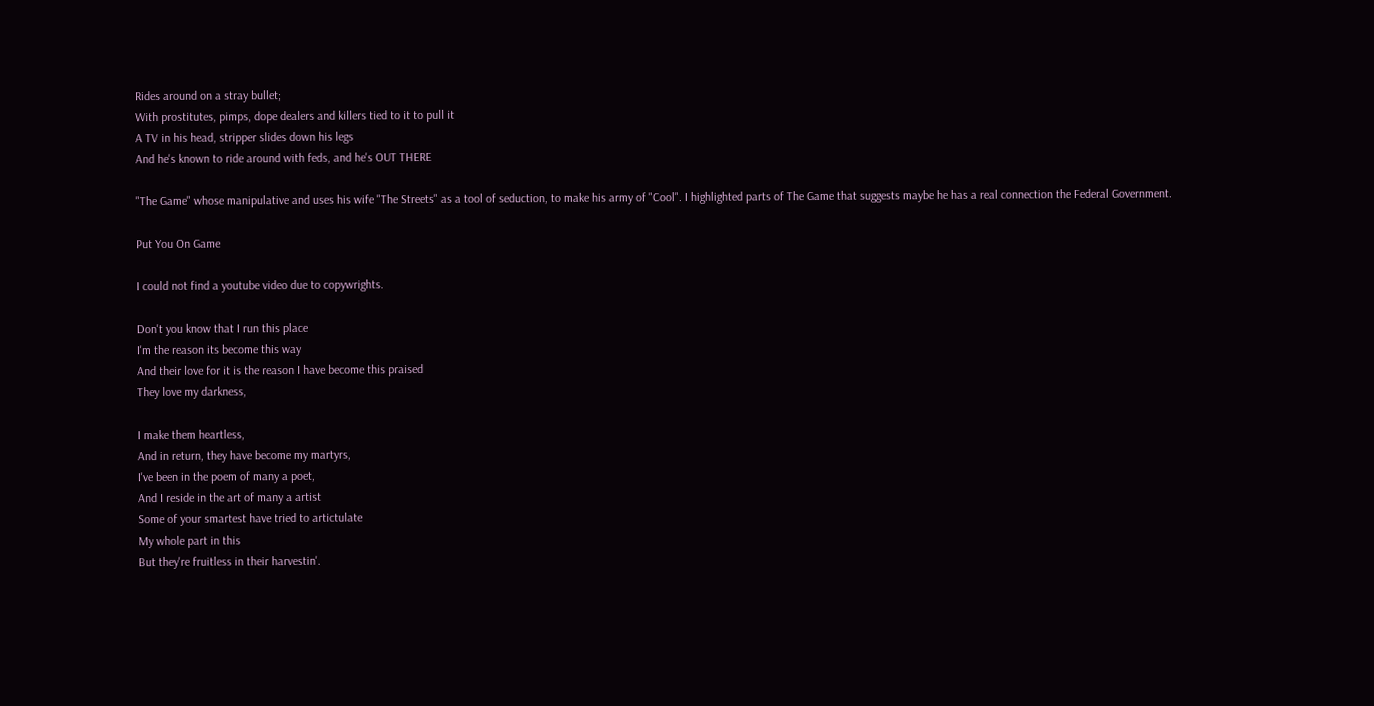Rides around on a stray bullet;
With prostitutes, pimps, dope dealers and killers tied to it to pull it
A TV in his head, stripper slides down his legs
And he's known to ride around with feds, and he's OUT THERE

"The Game" whose manipulative and uses his wife "The Streets" as a tool of seduction, to make his army of "Cool". I highlighted parts of The Game that suggests maybe he has a real connection the Federal Government.

Put You On Game

I could not find a youtube video due to copywrights.

Don't you know that I run this place
I'm the reason its become this way
And their love for it is the reason I have become this praised
They love my darkness,

I make them heartless,
And in return, they have become my martyrs,
I've been in the poem of many a poet,
And I reside in the art of many a artist
Some of your smartest have tried to artictulate
My whole part in this
But they're fruitless in their harvestin'.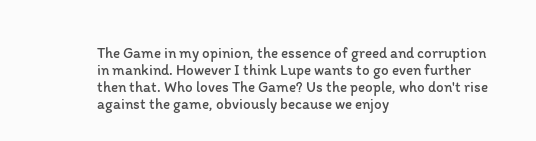The Game in my opinion, the essence of greed and corruption in mankind. However I think Lupe wants to go even further then that. Who loves The Game? Us the people, who don't rise against the game, obviously because we enjoy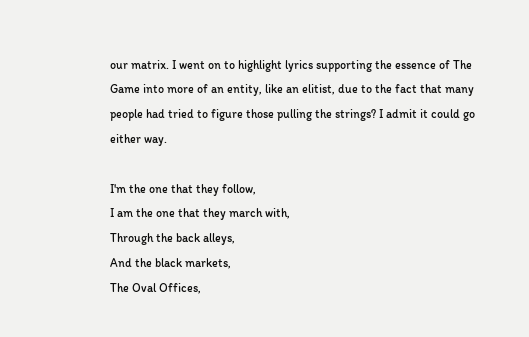our matrix. I went on to highlight lyrics supporting the essence of The Game into more of an entity, like an elitist, due to the fact that many people had tried to figure those pulling the strings? I admit it could go either way.

I'm the one that they follow,
I am the one that they march with,
Through the back alleys,
And the black markets,
The Oval Offices,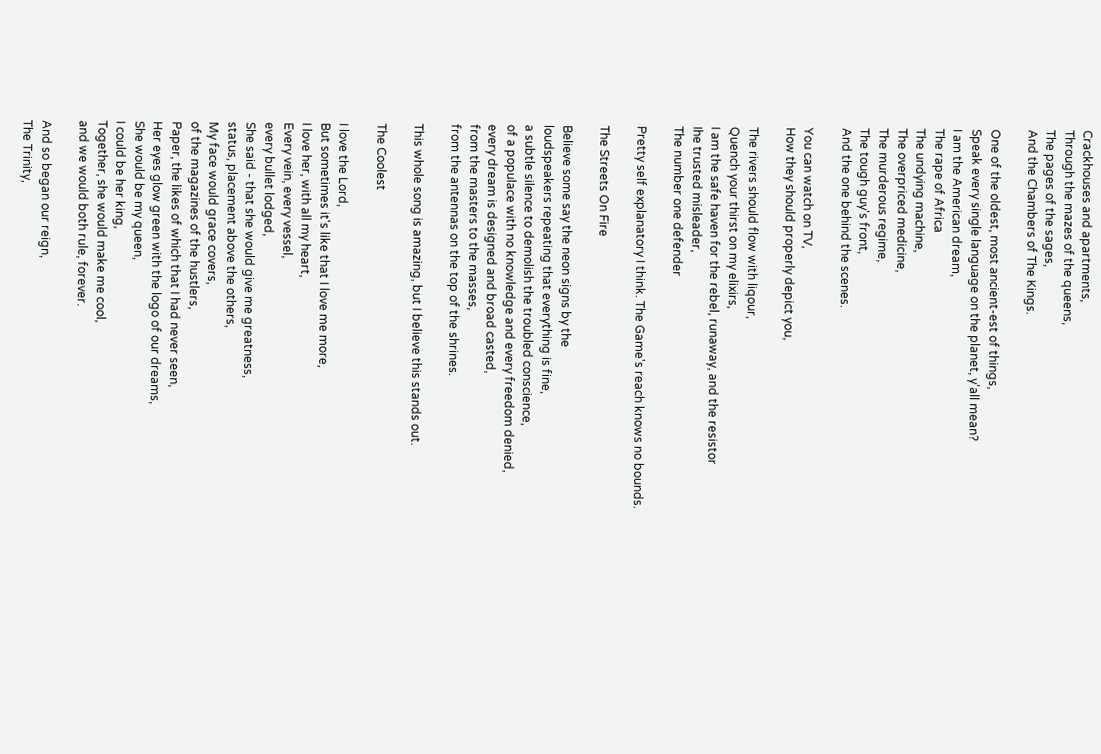Crackhouses and apartments,
Through the mazes of the queens,
The pages of the sages,
And the Chambers of The Kings.

One of the oldest, most ancient-est of things,
Speak every single language on the planet, y'all mean?
I am the American dream,
The rape of Africa
The undying machine,
The overpriced medicine,
The murderous regime,
The tough guy's front,
And the one behind the scenes.

You can watch on TV,
How they should properly depict you,

The rivers should flow with liqour,
Quench your thirst on my elixirs,
I am the safe haven for the rebel, runaway, and the resistor
Ihe trusted misleader,
The number one defender

Pretty self explanatory I think. The Game's reach knows no bounds.

The Streets On Fire

Believe some say the neon signs by the
loudspeakers repeating that everything is fine,
a subtle silence to demolish the troubled conscience,
of a populace with no knowledge and every freedom denied,
every dream is designed and broad casted,
from the masters to the masses,
from the antennas on the top of the shrines.

This whole song is amazing, but I believe this stands out.

The Coolest

I love the Lord,
But sometimes it's like that I love me more,
I love her, with all my heart,
Every vein, every vessel,
every bullet lodged,
She said - that she would give me greatness,
status, placement above the others,
My face would grace covers,
of the magazines of the hustlers,
Paper, the likes of which that I had never seen,
Her eyes glow green with the logo of our dreams,
She would be my queen,
I could be her king,
Together, she would make me cool,
and we would both rule, forever.

And so began our reign,
The Trinity,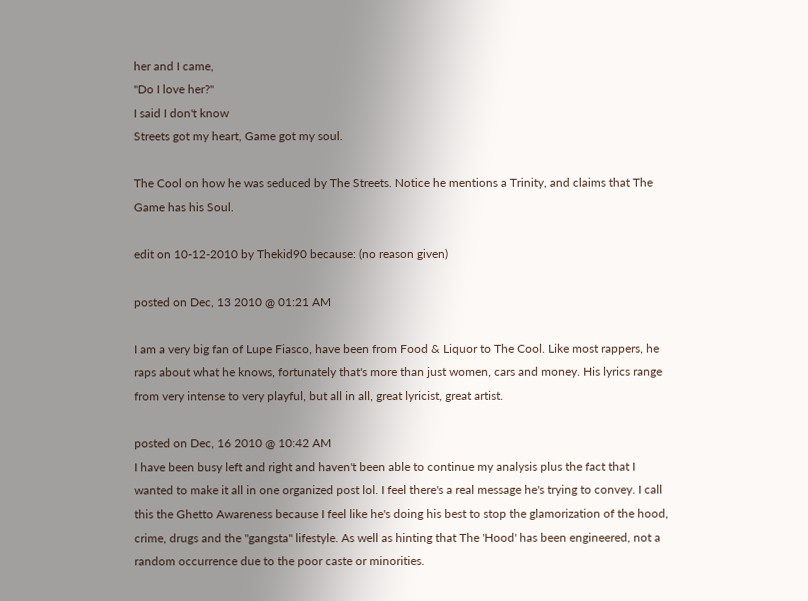her and I came,
"Do I love her?"
I said I don't know
Streets got my heart, Game got my soul.

The Cool on how he was seduced by The Streets. Notice he mentions a Trinity, and claims that The Game has his Soul.

edit on 10-12-2010 by Thekid90 because: (no reason given)

posted on Dec, 13 2010 @ 01:21 AM

I am a very big fan of Lupe Fiasco, have been from Food & Liquor to The Cool. Like most rappers, he raps about what he knows, fortunately that's more than just women, cars and money. His lyrics range from very intense to very playful, but all in all, great lyricist, great artist.

posted on Dec, 16 2010 @ 10:42 AM
I have been busy left and right and haven't been able to continue my analysis plus the fact that I wanted to make it all in one organized post lol. I feel there's a real message he's trying to convey. I call this the Ghetto Awareness because I feel like he's doing his best to stop the glamorization of the hood, crime, drugs and the "gangsta" lifestyle. As well as hinting that The 'Hood' has been engineered, not a random occurrence due to the poor caste or minorities.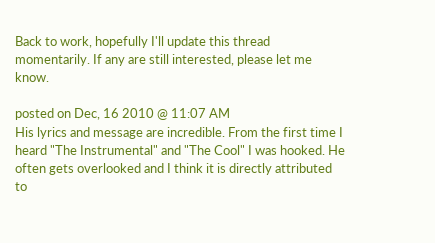Back to work, hopefully I'll update this thread momentarily. If any are still interested, please let me know.

posted on Dec, 16 2010 @ 11:07 AM
His lyrics and message are incredible. From the first time I heard "The Instrumental" and "The Cool" I was hooked. He often gets overlooked and I think it is directly attributed to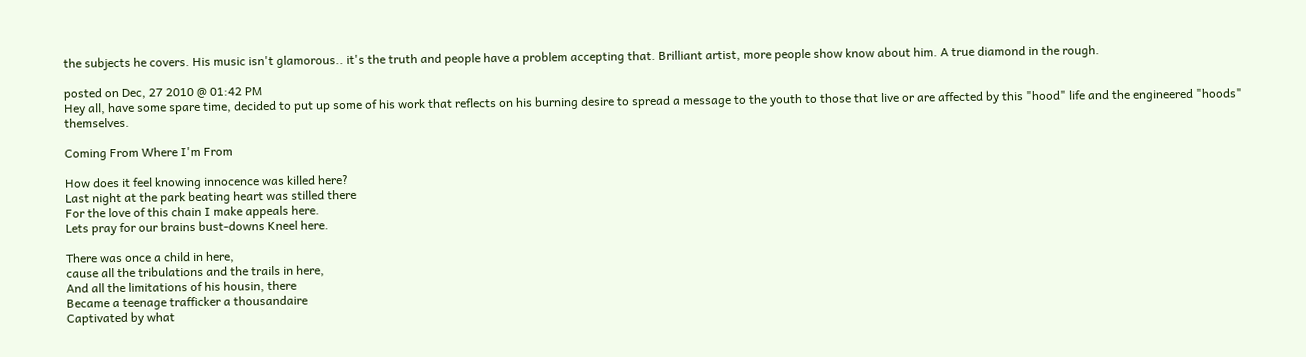the subjects he covers. His music isn't glamorous.. it's the truth and people have a problem accepting that. Brilliant artist, more people show know about him. A true diamond in the rough.

posted on Dec, 27 2010 @ 01:42 PM
Hey all, have some spare time, decided to put up some of his work that reflects on his burning desire to spread a message to the youth to those that live or are affected by this "hood" life and the engineered "hoods" themselves.

Coming From Where I'm From

How does it feel knowing innocence was killed here?
Last night at the park beating heart was stilled there
For the love of this chain I make appeals here.
Lets pray for our brains bust-downs Kneel here.

There was once a child in here,
cause all the tribulations and the trails in here,
And all the limitations of his housin, there
Became a teenage trafficker a thousandaire
Captivated by what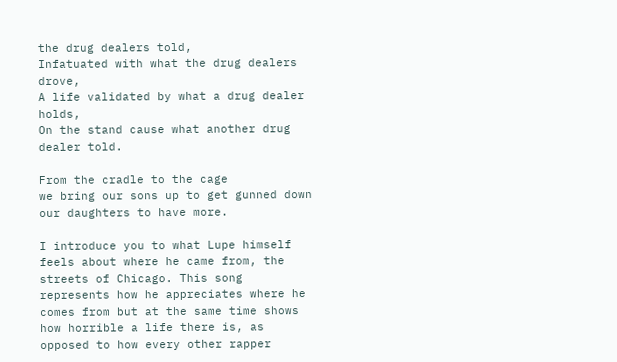the drug dealers told,
Infatuated with what the drug dealers drove,
A life validated by what a drug dealer holds,
On the stand cause what another drug dealer told.

From the cradle to the cage
we bring our sons up to get gunned down
our daughters to have more.

I introduce you to what Lupe himself feels about where he came from, the streets of Chicago. This song represents how he appreciates where he comes from but at the same time shows how horrible a life there is, as opposed to how every other rapper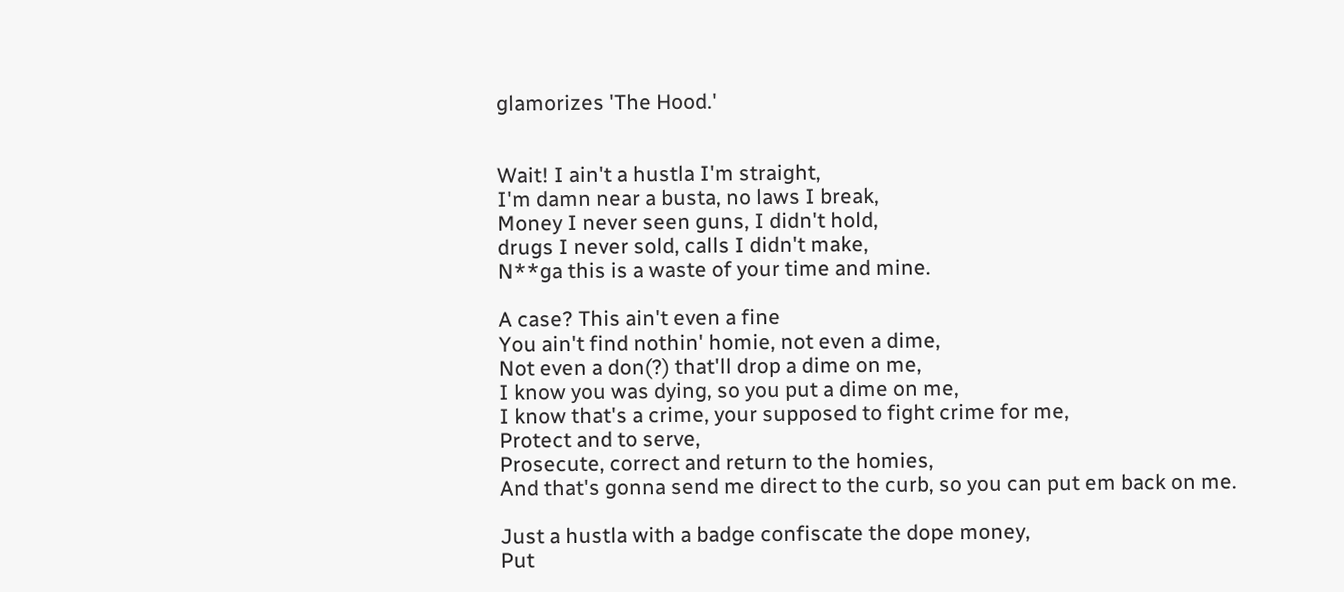glamorizes 'The Hood.'


Wait! I ain't a hustla I'm straight,
I'm damn near a busta, no laws I break,
Money I never seen guns, I didn't hold,
drugs I never sold, calls I didn't make,
N**ga this is a waste of your time and mine.

A case? This ain't even a fine
You ain't find nothin' homie, not even a dime,
Not even a don(?) that'll drop a dime on me,
I know you was dying, so you put a dime on me,
I know that's a crime, your supposed to fight crime for me,
Protect and to serve,
Prosecute, correct and return to the homies,
And that's gonna send me direct to the curb, so you can put em back on me.

Just a hustla with a badge confiscate the dope money,
Put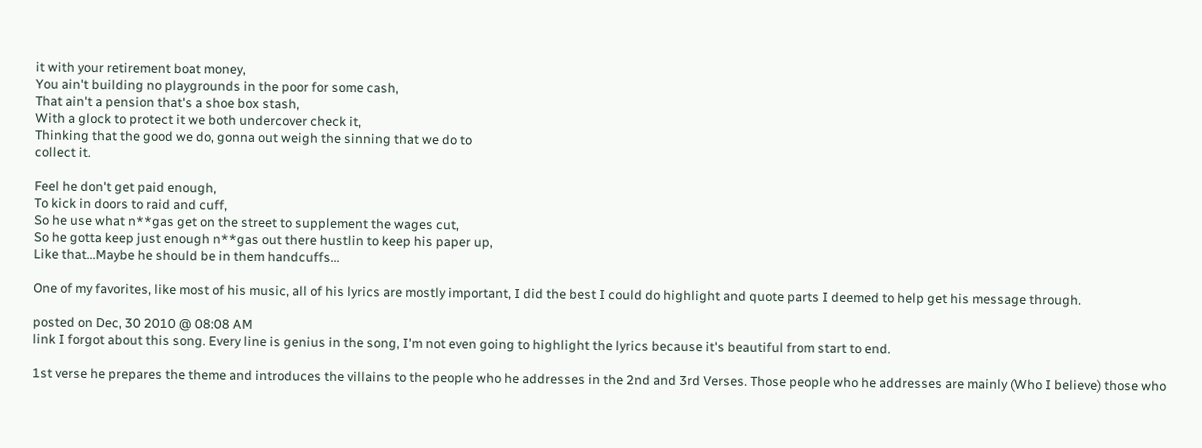it with your retirement boat money,
You ain't building no playgrounds in the poor for some cash,
That ain't a pension that's a shoe box stash,
With a glock to protect it we both undercover check it,
Thinking that the good we do, gonna out weigh the sinning that we do to
collect it.

Feel he don't get paid enough,
To kick in doors to raid and cuff,
So he use what n**gas get on the street to supplement the wages cut,
So he gotta keep just enough n**gas out there hustlin to keep his paper up,
Like that...Maybe he should be in them handcuffs...

One of my favorites, like most of his music, all of his lyrics are mostly important, I did the best I could do highlight and quote parts I deemed to help get his message through.

posted on Dec, 30 2010 @ 08:08 AM
link I forgot about this song. Every line is genius in the song, I'm not even going to highlight the lyrics because it's beautiful from start to end.

1st verse he prepares the theme and introduces the villains to the people who he addresses in the 2nd and 3rd Verses. Those people who he addresses are mainly (Who I believe) those who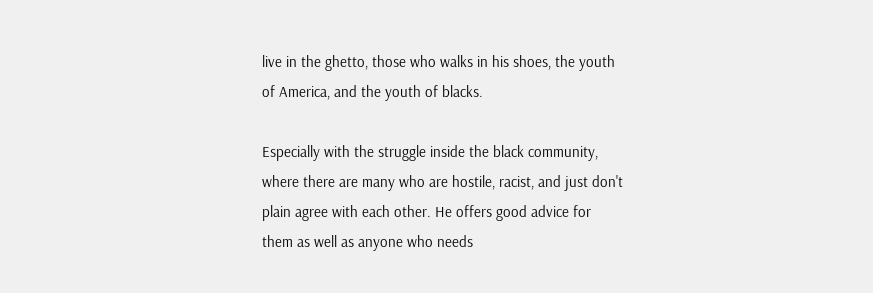live in the ghetto, those who walks in his shoes, the youth of America, and the youth of blacks.

Especially with the struggle inside the black community, where there are many who are hostile, racist, and just don't plain agree with each other. He offers good advice for them as well as anyone who needs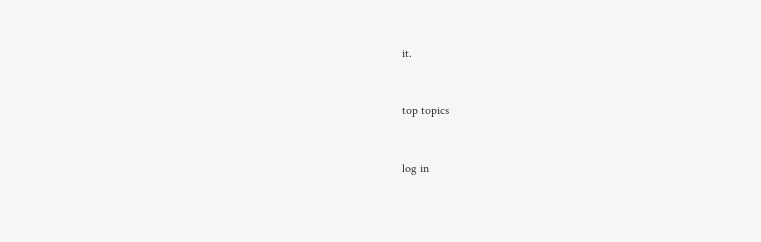it.


top topics


log in